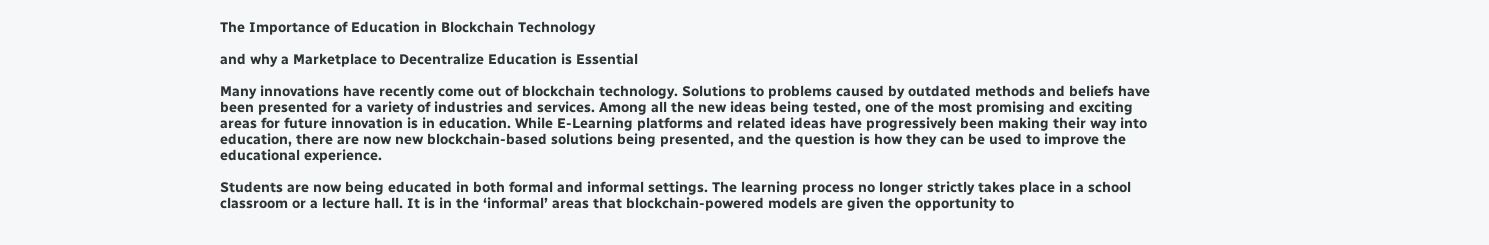The Importance of Education in Blockchain Technology

and why a Marketplace to Decentralize Education is Essential

Many innovations have recently come out of blockchain technology. Solutions to problems caused by outdated methods and beliefs have been presented for a variety of industries and services. Among all the new ideas being tested, one of the most promising and exciting areas for future innovation is in education. While E-Learning platforms and related ideas have progressively been making their way into education, there are now new blockchain-based solutions being presented, and the question is how they can be used to improve the educational experience.

Students are now being educated in both formal and informal settings. The learning process no longer strictly takes place in a school classroom or a lecture hall. It is in the ‘informal’ areas that blockchain-powered models are given the opportunity to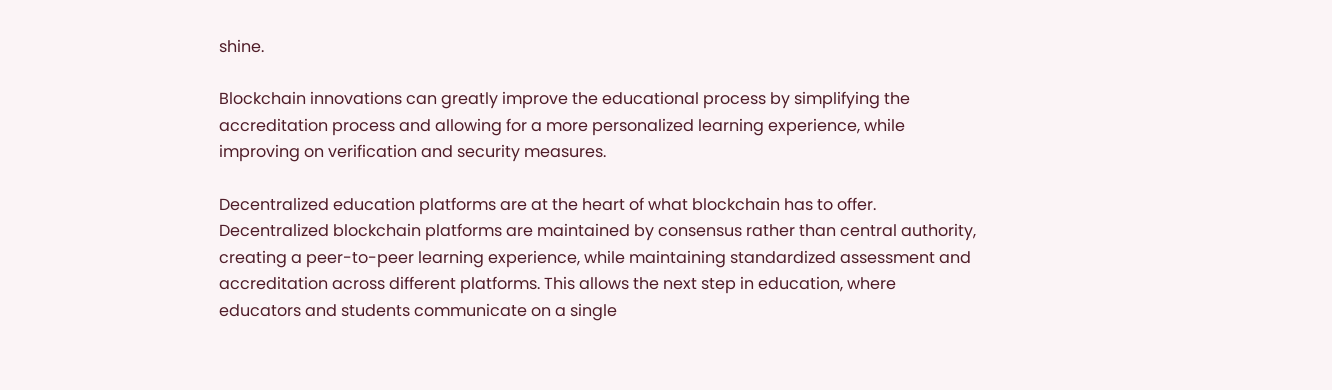shine.

Blockchain innovations can greatly improve the educational process by simplifying the accreditation process and allowing for a more personalized learning experience, while improving on verification and security measures.

Decentralized education platforms are at the heart of what blockchain has to offer. Decentralized blockchain platforms are maintained by consensus rather than central authority, creating a peer-to-peer learning experience, while maintaining standardized assessment and accreditation across different platforms. This allows the next step in education, where educators and students communicate on a single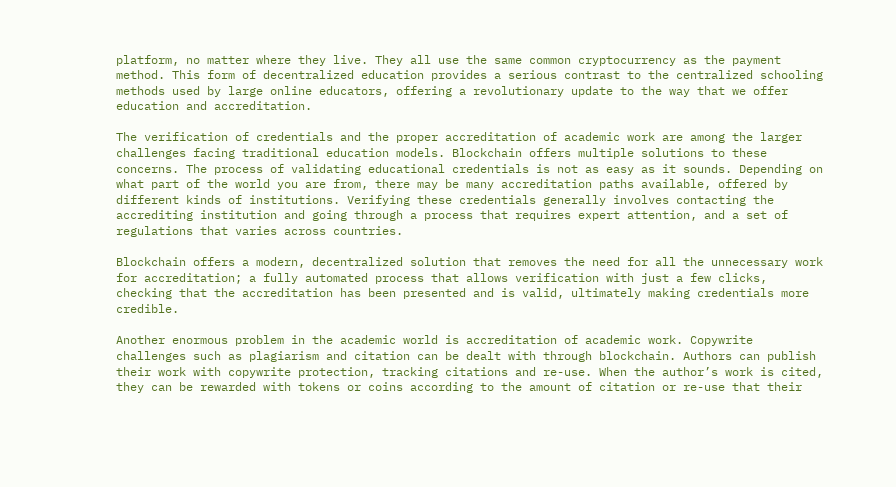platform, no matter where they live. They all use the same common cryptocurrency as the payment method. This form of decentralized education provides a serious contrast to the centralized schooling methods used by large online educators, offering a revolutionary update to the way that we offer education and accreditation.

The verification of credentials and the proper accreditation of academic work are among the larger challenges facing traditional education models. Blockchain offers multiple solutions to these concerns. The process of validating educational credentials is not as easy as it sounds. Depending on what part of the world you are from, there may be many accreditation paths available, offered by different kinds of institutions. Verifying these credentials generally involves contacting the accrediting institution and going through a process that requires expert attention, and a set of regulations that varies across countries.

Blockchain offers a modern, decentralized solution that removes the need for all the unnecessary work for accreditation; a fully automated process that allows verification with just a few clicks, checking that the accreditation has been presented and is valid, ultimately making credentials more credible.

Another enormous problem in the academic world is accreditation of academic work. Copywrite challenges such as plagiarism and citation can be dealt with through blockchain. Authors can publish their work with copywrite protection, tracking citations and re-use. When the author’s work is cited, they can be rewarded with tokens or coins according to the amount of citation or re-use that their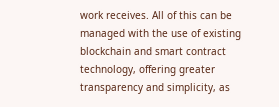work receives. All of this can be managed with the use of existing blockchain and smart contract technology, offering greater transparency and simplicity, as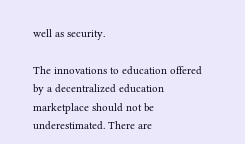well as security.

The innovations to education offered by a decentralized education marketplace should not be underestimated. There are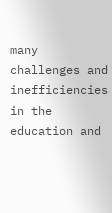many challenges and inefficiencies in the education and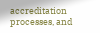accreditation processes, and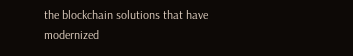the blockchain solutions that have modernized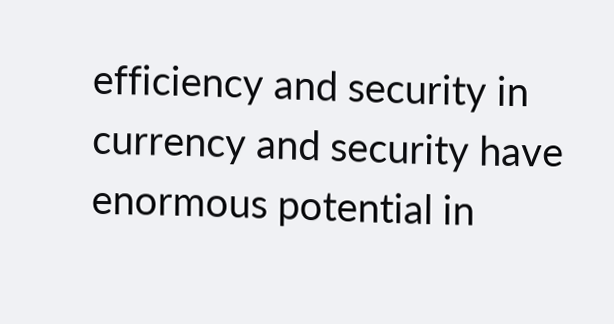efficiency and security in currency and security have enormous potential in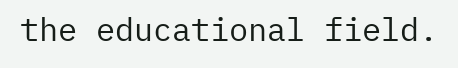the educational field.